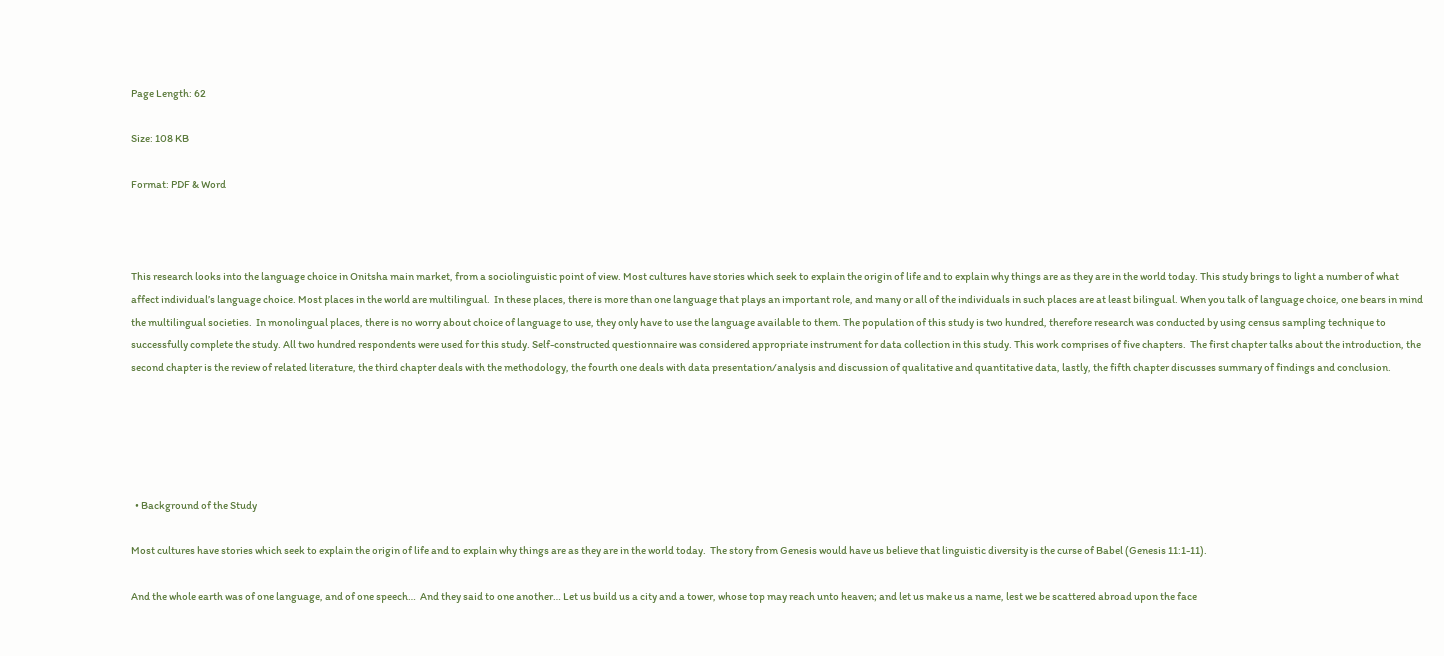Page Length: 62

Size: 108 KB

Format: PDF & Word



This research looks into the language choice in Onitsha main market, from a sociolinguistic point of view. Most cultures have stories which seek to explain the origin of life and to explain why things are as they are in the world today. This study brings to light a number of what affect individual’s language choice. Most places in the world are multilingual.  In these places, there is more than one language that plays an important role, and many or all of the individuals in such places are at least bilingual. When you talk of language choice, one bears in mind the multilingual societies.  In monolingual places, there is no worry about choice of language to use, they only have to use the language available to them. The population of this study is two hundred, therefore research was conducted by using census sampling technique to successfully complete the study. All two hundred respondents were used for this study. Self-constructed questionnaire was considered appropriate instrument for data collection in this study. This work comprises of five chapters.  The first chapter talks about the introduction, the second chapter is the review of related literature, the third chapter deals with the methodology, the fourth one deals with data presentation/analysis and discussion of qualitative and quantitative data, lastly, the fifth chapter discusses summary of findings and conclusion.





  • Background of the Study

Most cultures have stories which seek to explain the origin of life and to explain why things are as they are in the world today.  The story from Genesis would have us believe that linguistic diversity is the curse of Babel (Genesis 11:1-11).

And the whole earth was of one language, and of one speech…  And they said to one another… Let us build us a city and a tower, whose top may reach unto heaven; and let us make us a name, lest we be scattered abroad upon the face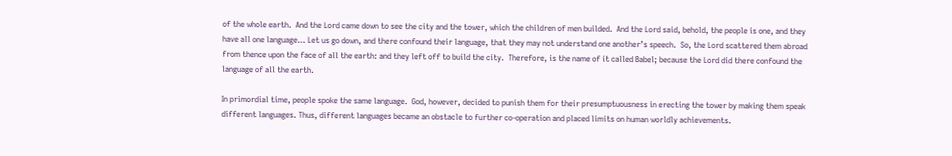of the whole earth.  And the Lord came down to see the city and the tower, which the children of men builded.  And the Lord said, behold, the people is one, and they have all one language… Let us go down, and there confound their language, that they may not understand one another’s speech.  So, the Lord scattered them abroad from thence upon the face of all the earth: and they left off to build the city.  Therefore, is the name of it called Babel; because the Lord did there confound the language of all the earth.

In primordial time, people spoke the same language.  God, however, decided to punish them for their presumptuousness in erecting the tower by making them speak different languages. Thus, different languages became an obstacle to further co-operation and placed limits on human worldly achievements.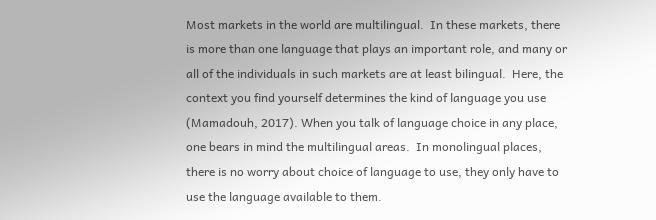Most markets in the world are multilingual.  In these markets, there is more than one language that plays an important role, and many or all of the individuals in such markets are at least bilingual.  Here, the context you find yourself determines the kind of language you use (Mamadouh, 2017). When you talk of language choice in any place, one bears in mind the multilingual areas.  In monolingual places, there is no worry about choice of language to use, they only have to use the language available to them.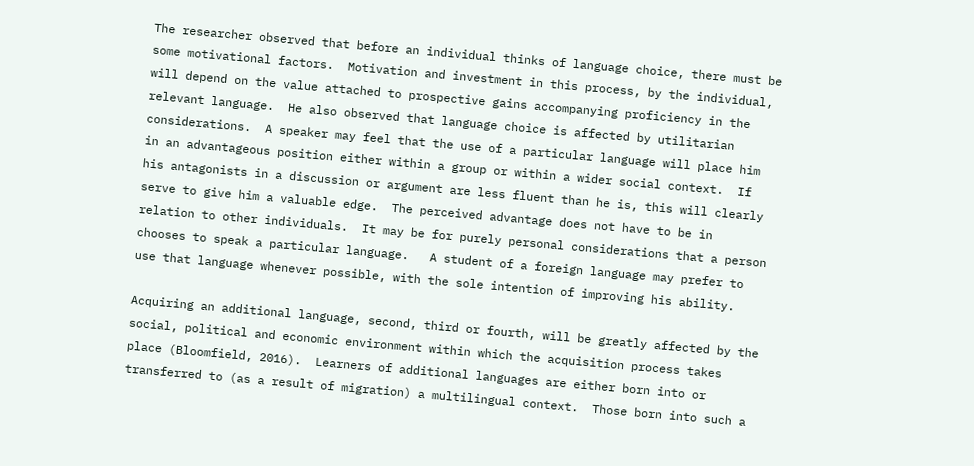The researcher observed that before an individual thinks of language choice, there must be some motivational factors.  Motivation and investment in this process, by the individual, will depend on the value attached to prospective gains accompanying proficiency in the relevant language.  He also observed that language choice is affected by utilitarian considerations.  A speaker may feel that the use of a particular language will place him in an advantageous position either within a group or within a wider social context.  If his antagonists in a discussion or argument are less fluent than he is, this will clearly serve to give him a valuable edge.  The perceived advantage does not have to be in relation to other individuals.  It may be for purely personal considerations that a person chooses to speak a particular language.   A student of a foreign language may prefer to use that language whenever possible, with the sole intention of improving his ability.

Acquiring an additional language, second, third or fourth, will be greatly affected by the social, political and economic environment within which the acquisition process takes place (Bloomfield, 2016).  Learners of additional languages are either born into or transferred to (as a result of migration) a multilingual context.  Those born into such a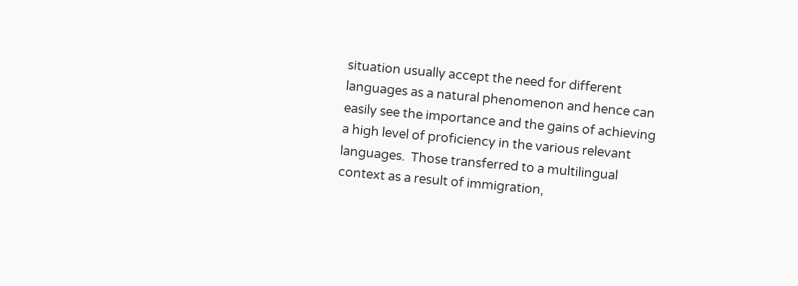situation usually accept the need for different languages as a natural phenomenon and hence can easily see the importance and the gains of achieving a high level of proficiency in the various relevant languages.  Those transferred to a multilingual context as a result of immigration,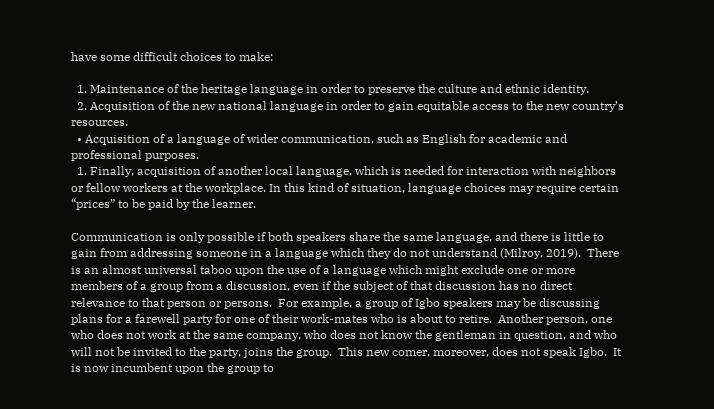have some difficult choices to make:

  1. Maintenance of the heritage language in order to preserve the culture and ethnic identity.
  2. Acquisition of the new national language in order to gain equitable access to the new country’s resources.
  • Acquisition of a language of wider communication, such as English for academic and professional purposes.
  1. Finally, acquisition of another local language, which is needed for interaction with neighbors or fellow workers at the workplace. In this kind of situation, language choices may require certain “prices” to be paid by the learner.

Communication is only possible if both speakers share the same language, and there is little to gain from addressing someone in a language which they do not understand (Milroy, 2019).  There is an almost universal taboo upon the use of a language which might exclude one or more members of a group from a discussion, even if the subject of that discussion has no direct relevance to that person or persons.  For example, a group of Igbo speakers may be discussing plans for a farewell party for one of their work-mates who is about to retire.  Another person, one who does not work at the same company, who does not know the gentleman in question, and who will not be invited to the party, joins the group.  This new comer, moreover, does not speak Igbo.  It is now incumbent upon the group to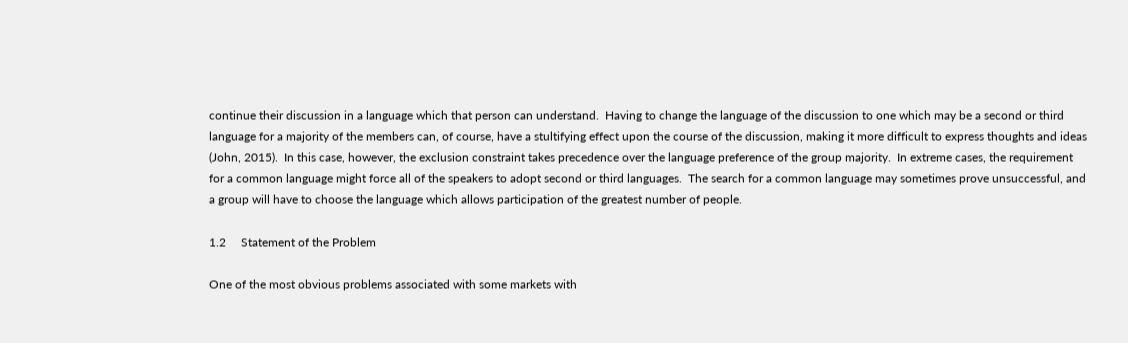continue their discussion in a language which that person can understand.  Having to change the language of the discussion to one which may be a second or third language for a majority of the members can, of course, have a stultifying effect upon the course of the discussion, making it more difficult to express thoughts and ideas (John, 2015).  In this case, however, the exclusion constraint takes precedence over the language preference of the group majority.  In extreme cases, the requirement for a common language might force all of the speakers to adopt second or third languages.  The search for a common language may sometimes prove unsuccessful, and a group will have to choose the language which allows participation of the greatest number of people.

1.2     Statement of the Problem

One of the most obvious problems associated with some markets with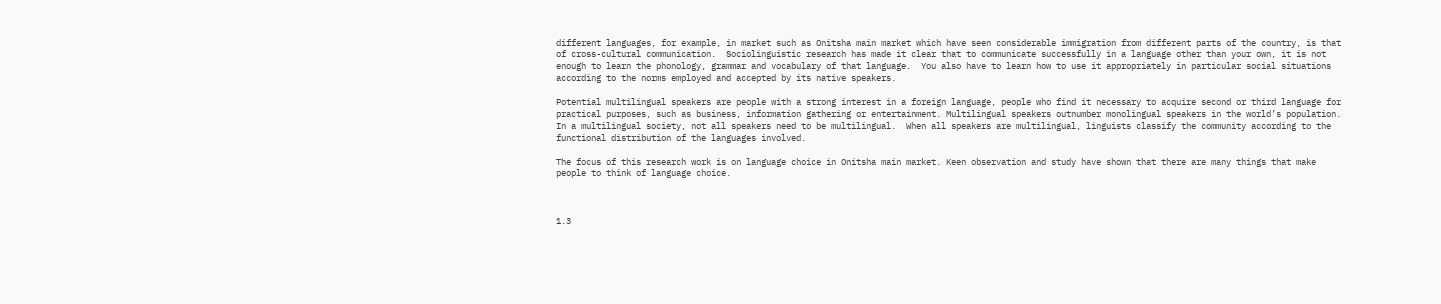different languages, for example, in market such as Onitsha main market which have seen considerable immigration from different parts of the country, is that of cross-cultural communication.  Sociolinguistic research has made it clear that to communicate successfully in a language other than your own, it is not enough to learn the phonology, grammar and vocabulary of that language.  You also have to learn how to use it appropriately in particular social situations according to the norms employed and accepted by its native speakers.

Potential multilingual speakers are people with a strong interest in a foreign language, people who find it necessary to acquire second or third language for practical purposes, such as business, information gathering or entertainment. Multilingual speakers outnumber monolingual speakers in the world’s population.  In a multilingual society, not all speakers need to be multilingual.  When all speakers are multilingual, linguists classify the community according to the functional distribution of the languages involved.

The focus of this research work is on language choice in Onitsha main market. Keen observation and study have shown that there are many things that make people to think of language choice.



1.3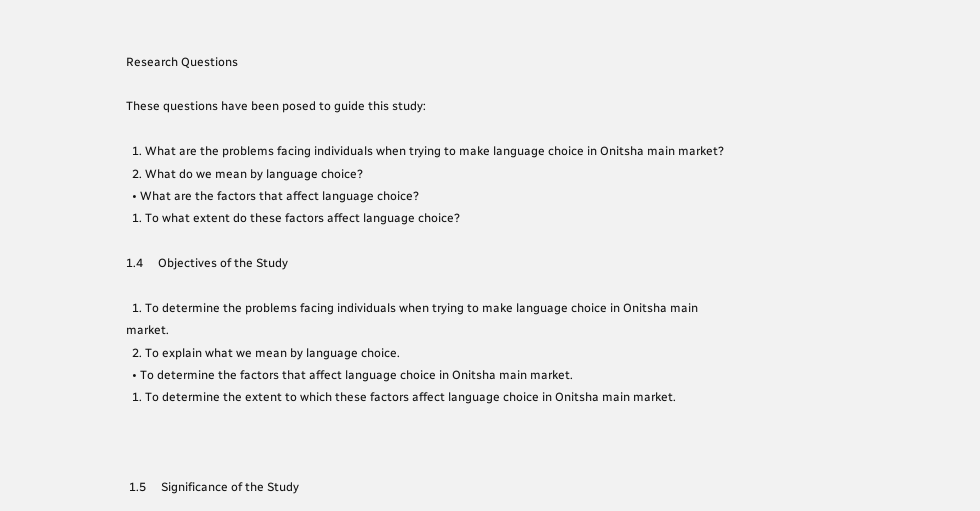Research Questions

These questions have been posed to guide this study:

  1. What are the problems facing individuals when trying to make language choice in Onitsha main market?
  2. What do we mean by language choice?
  • What are the factors that affect language choice?
  1. To what extent do these factors affect language choice?

1.4     Objectives of the Study

  1. To determine the problems facing individuals when trying to make language choice in Onitsha main market.
  2. To explain what we mean by language choice.
  • To determine the factors that affect language choice in Onitsha main market.
  1. To determine the extent to which these factors affect language choice in Onitsha main market.



 1.5     Significance of the Study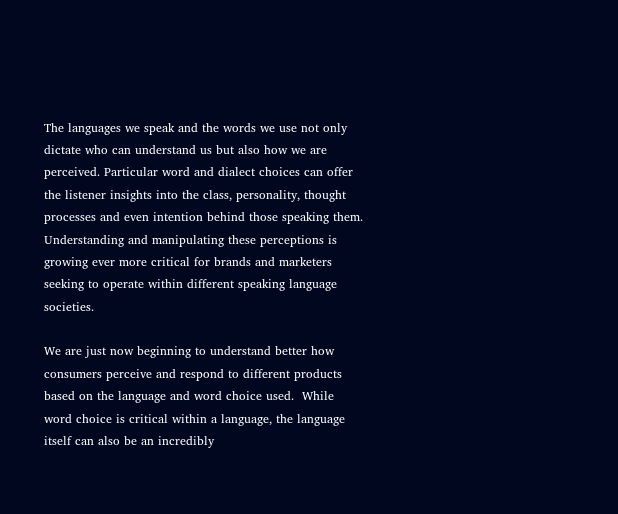The languages we speak and the words we use not only dictate who can understand us but also how we are perceived. Particular word and dialect choices can offer the listener insights into the class, personality, thought processes and even intention behind those speaking them. Understanding and manipulating these perceptions is growing ever more critical for brands and marketers seeking to operate within different speaking language societies.

We are just now beginning to understand better how consumers perceive and respond to different products based on the language and word choice used.  While word choice is critical within a language, the language itself can also be an incredibly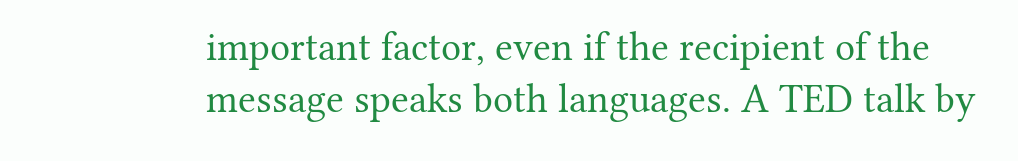important factor, even if the recipient of the message speaks both languages. A TED talk by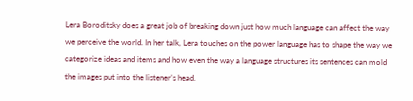Lera Boroditsky does a great job of breaking down just how much language can affect the way we perceive the world. In her talk, Lera touches on the power language has to shape the way we categorize ideas and items and how even the way a language structures its sentences can mold the images put into the listener’s head.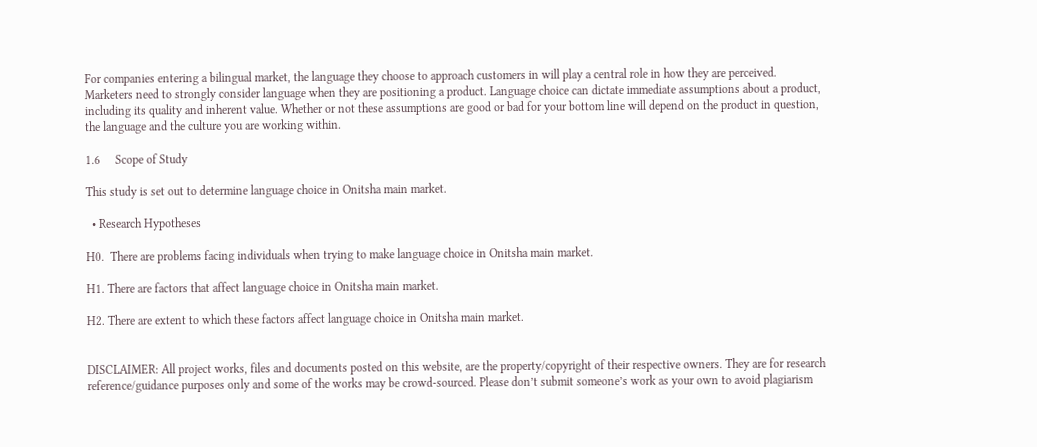For companies entering a bilingual market, the language they choose to approach customers in will play a central role in how they are perceived. Marketers need to strongly consider language when they are positioning a product. Language choice can dictate immediate assumptions about a product, including its quality and inherent value. Whether or not these assumptions are good or bad for your bottom line will depend on the product in question, the language and the culture you are working within.

1.6     Scope of Study

This study is set out to determine language choice in Onitsha main market.

  • Research Hypotheses

H0.  There are problems facing individuals when trying to make language choice in Onitsha main market.

H1. There are factors that affect language choice in Onitsha main market.

H2. There are extent to which these factors affect language choice in Onitsha main market.


DISCLAIMER: All project works, files and documents posted on this website, are the property/copyright of their respective owners. They are for research reference/guidance purposes only and some of the works may be crowd-sourced. Please don’t submit someone’s work as your own to avoid plagiarism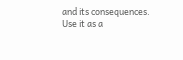and its consequences. Use it as a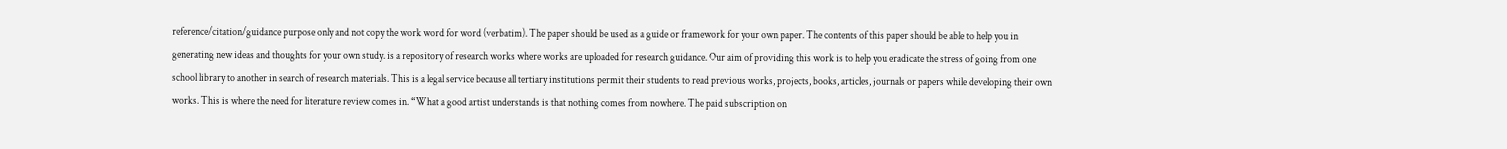reference/citation/guidance purpose only and not copy the work word for word (verbatim). The paper should be used as a guide or framework for your own paper. The contents of this paper should be able to help you in generating new ideas and thoughts for your own study. is a repository of research works where works are uploaded for research guidance. Our aim of providing this work is to help you eradicate the stress of going from one school library to another in search of research materials. This is a legal service because all tertiary institutions permit their students to read previous works, projects, books, articles, journals or papers while developing their own works. This is where the need for literature review comes in. “What a good artist understands is that nothing comes from nowhere. The paid subscription on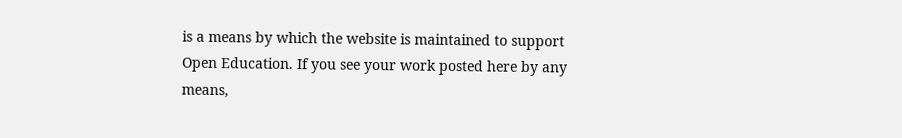is a means by which the website is maintained to support Open Education. If you see your work posted here by any means,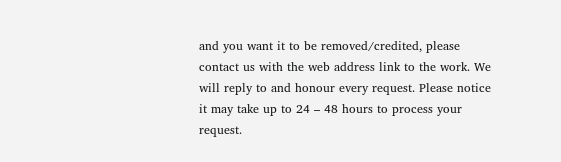and you want it to be removed/credited, please contact us with the web address link to the work. We will reply to and honour every request. Please notice it may take up to 24 – 48 hours to process your request.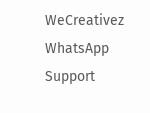WeCreativez WhatsApp Support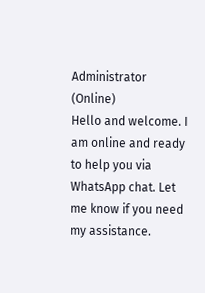Administrator (Online)
Hello and welcome. I am online and ready to help you via WhatsApp chat. Let me know if you need my assistance.